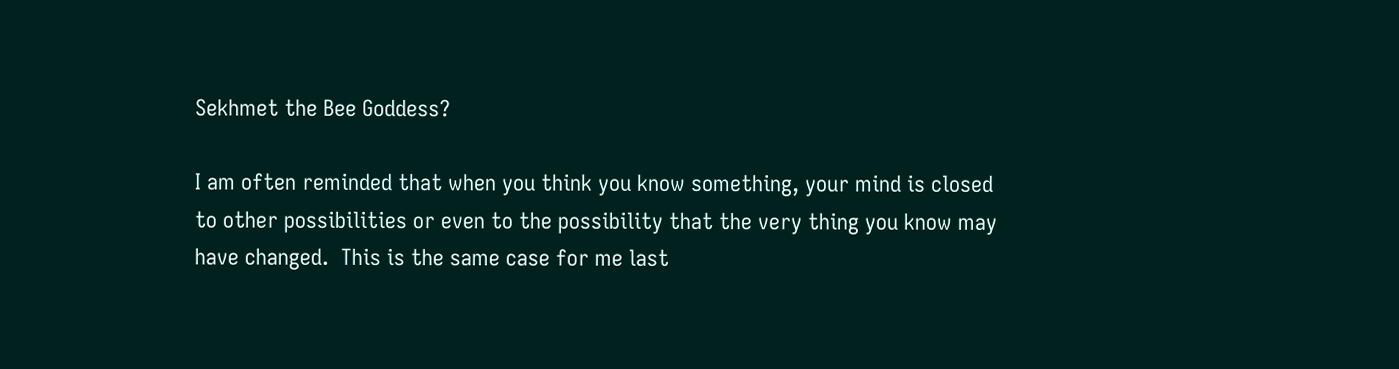Sekhmet the Bee Goddess?

I am often reminded that when you think you know something, your mind is closed to other possibilities or even to the possibility that the very thing you know may have changed.  This is the same case for me last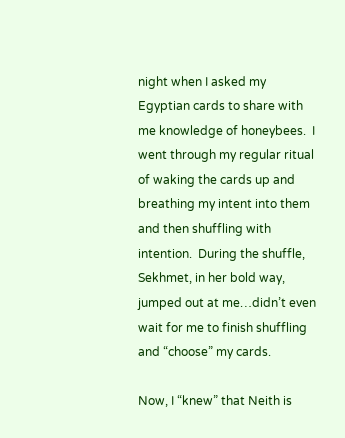night when I asked my Egyptian cards to share with me knowledge of honeybees.  I went through my regular ritual of waking the cards up and breathing my intent into them and then shuffling with intention.  During the shuffle, Sekhmet, in her bold way, jumped out at me…didn’t even wait for me to finish shuffling and “choose” my cards.

Now, I “knew” that Neith is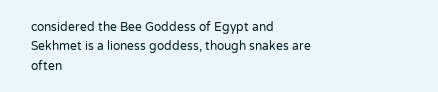considered the Bee Goddess of Egypt and Sekhmet is a lioness goddess, though snakes are often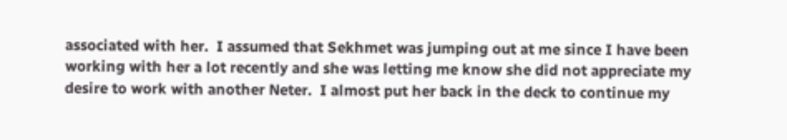associated with her.  I assumed that Sekhmet was jumping out at me since I have been working with her a lot recently and she was letting me know she did not appreciate my desire to work with another Neter.  I almost put her back in the deck to continue my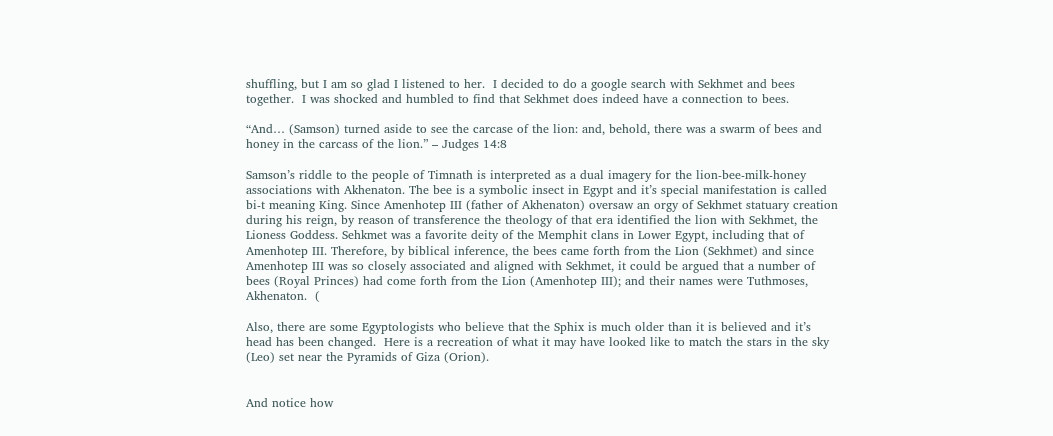shuffling, but I am so glad I listened to her.  I decided to do a google search with Sekhmet and bees together.  I was shocked and humbled to find that Sekhmet does indeed have a connection to bees.

“And… (Samson) turned aside to see the carcase of the lion: and, behold, there was a swarm of bees and honey in the carcass of the lion.” – Judges 14:8

Samson’s riddle to the people of Timnath is interpreted as a dual imagery for the lion-bee-milk-honey associations with Akhenaton. The bee is a symbolic insect in Egypt and it’s special manifestation is called bi-t meaning King. Since Amenhotep III (father of Akhenaton) oversaw an orgy of Sekhmet statuary creation during his reign, by reason of transference the theology of that era identified the lion with Sekhmet, the Lioness Goddess. Sehkmet was a favorite deity of the Memphit clans in Lower Egypt, including that of Amenhotep III. Therefore, by biblical inference, the bees came forth from the Lion (Sekhmet) and since Amenhotep III was so closely associated and aligned with Sekhmet, it could be argued that a number of bees (Royal Princes) had come forth from the Lion (Amenhotep III); and their names were Tuthmoses, Akhenaton.  (

Also, there are some Egyptologists who believe that the Sphix is much older than it is believed and it’s head has been changed.  Here is a recreation of what it may have looked like to match the stars in the sky (Leo) set near the Pyramids of Giza (Orion).


And notice how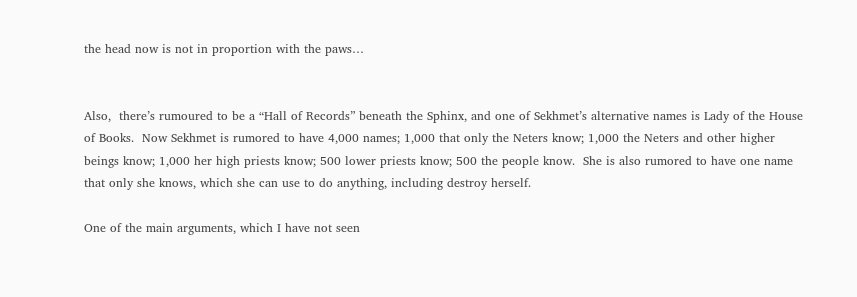the head now is not in proportion with the paws…


Also,  there’s rumoured to be a “Hall of Records” beneath the Sphinx, and one of Sekhmet’s alternative names is Lady of the House of Books.  Now Sekhmet is rumored to have 4,000 names; 1,000 that only the Neters know; 1,000 the Neters and other higher beings know; 1,000 her high priests know; 500 lower priests know; 500 the people know.  She is also rumored to have one name that only she knows, which she can use to do anything, including destroy herself.

One of the main arguments, which I have not seen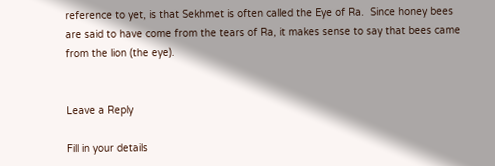reference to yet, is that Sekhmet is often called the Eye of Ra.  Since honey bees are said to have come from the tears of Ra, it makes sense to say that bees came from the lion (the eye).


Leave a Reply

Fill in your details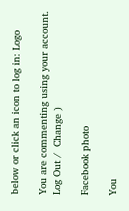below or click an icon to log in: Logo

You are commenting using your account. Log Out /  Change )

Facebook photo

You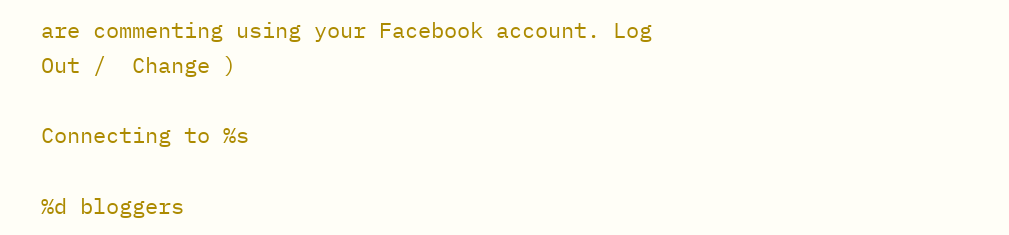are commenting using your Facebook account. Log Out /  Change )

Connecting to %s

%d bloggers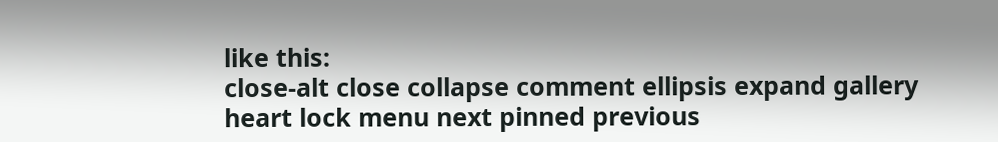like this:
close-alt close collapse comment ellipsis expand gallery heart lock menu next pinned previous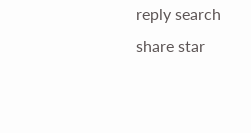reply search share star